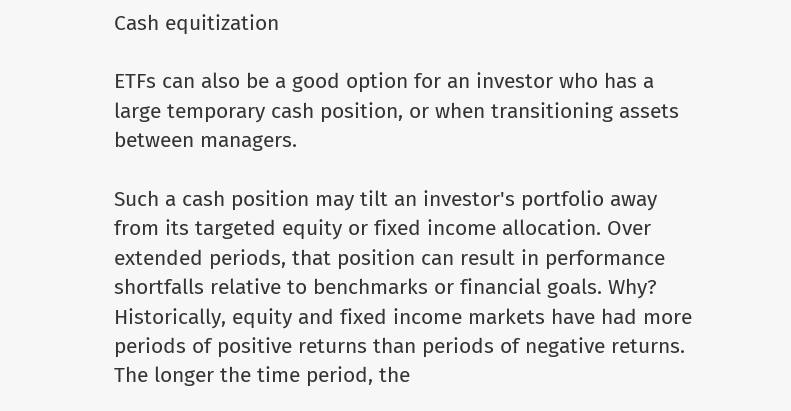Cash equitization

ETFs can also be a good option for an investor who has a large temporary cash position, or when transitioning assets between managers.

Such a cash position may tilt an investor's portfolio away from its targeted equity or fixed income allocation. Over extended periods, that position can result in performance shortfalls relative to benchmarks or financial goals. Why? Historically, equity and fixed income markets have had more periods of positive returns than periods of negative returns. The longer the time period, the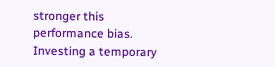stronger this performance bias. Investing a temporary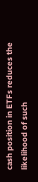cash position in ETFs reduces the likelihood of such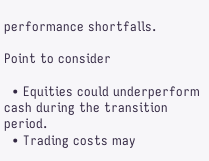performance shortfalls.

Point to consider

  • Equities could underperform cash during the transition period.
  • Trading costs may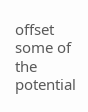offset some of the potential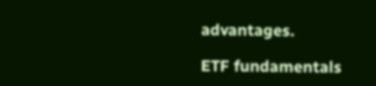advantages.

ETF fundamentals